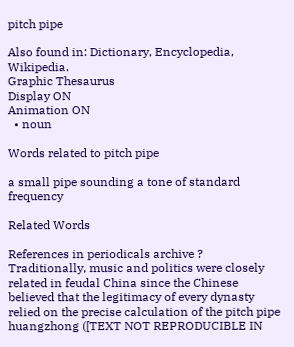pitch pipe

Also found in: Dictionary, Encyclopedia, Wikipedia.
Graphic Thesaurus
Display ON
Animation ON
  • noun

Words related to pitch pipe

a small pipe sounding a tone of standard frequency

Related Words

References in periodicals archive ?
Traditionally, music and politics were closely related in feudal China since the Chinese believed that the legitimacy of every dynasty relied on the precise calculation of the pitch pipe huangzhong ([TEXT NOT REPRODUCIBLE IN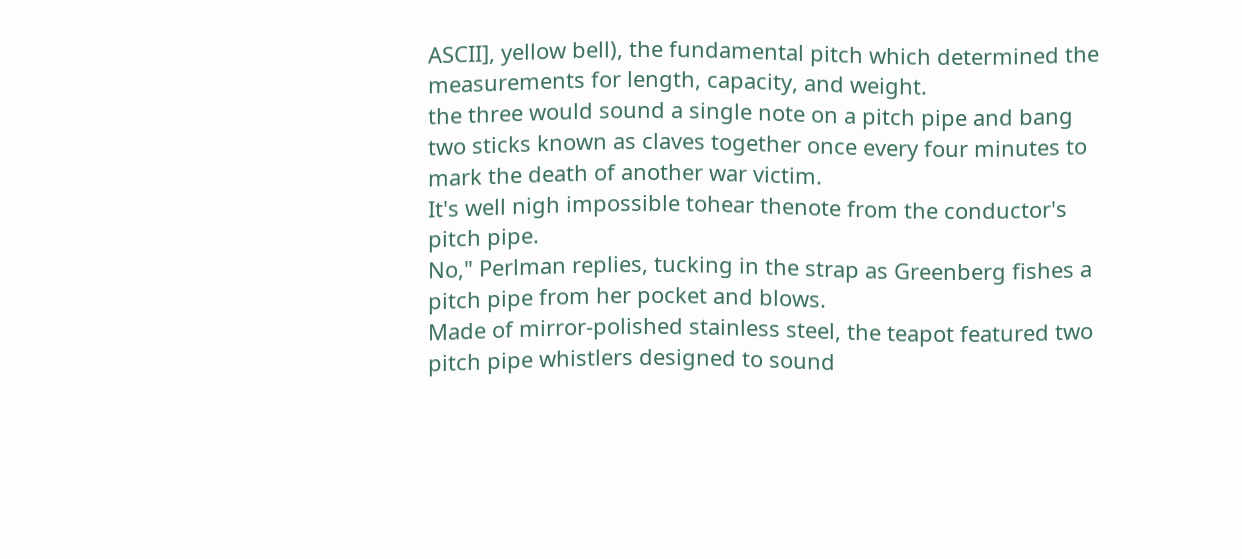ASCII], yellow bell), the fundamental pitch which determined the measurements for length, capacity, and weight.
the three would sound a single note on a pitch pipe and bang two sticks known as claves together once every four minutes to mark the death of another war victim.
It's well nigh impossible tohear thenote from the conductor's pitch pipe.
No," Perlman replies, tucking in the strap as Greenberg fishes a pitch pipe from her pocket and blows.
Made of mirror-polished stainless steel, the teapot featured two pitch pipe whistlers designed to sound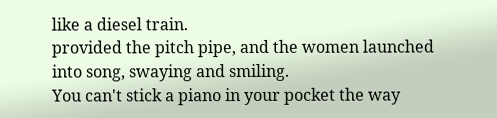like a diesel train.
provided the pitch pipe, and the women launched into song, swaying and smiling.
You can't stick a piano in your pocket the way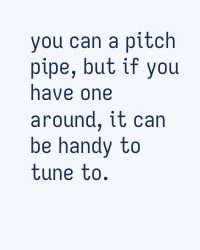you can a pitch pipe, but if you have one around, it can be handy to tune to.